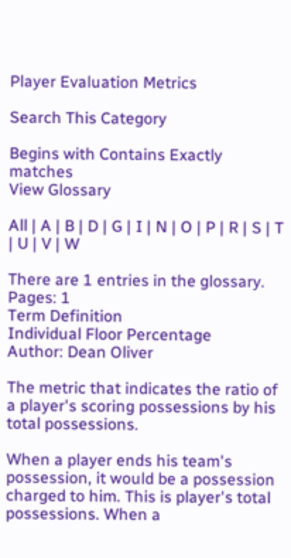Player Evaluation Metrics

Search This Category

Begins with Contains Exactly matches
View Glossary

All | A | B | D | G | I | N | O | P | R | S | T | U | V | W

There are 1 entries in the glossary.
Pages: 1
Term Definition
Individual Floor Percentage
Author: Dean Oliver

The metric that indicates the ratio of a player's scoring possessions by his total possessions.

When a player ends his team's possession, it would be a possession charged to him. This is player's total possessions. When a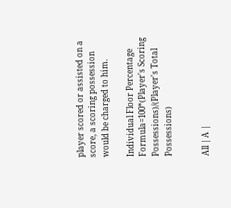player scored or assisted on a score, a scoring possession would be charged to him.

Individual Floor Percentage Formula=100*(Player's Scoring Possessions)/(Player's Total Possessions)


All | A |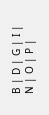B | D | G | I | N | O | P |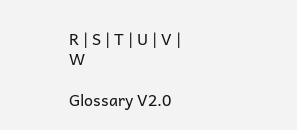R | S | T | U | V | W

Glossary V2.0